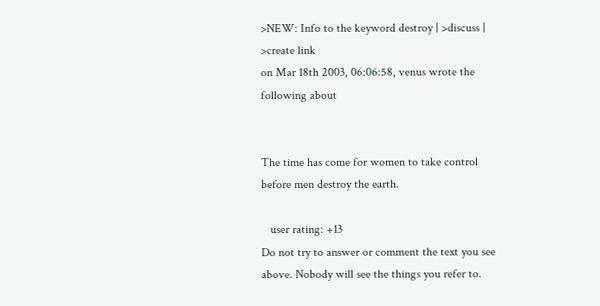>NEW: Info to the keyword destroy | >discuss | >create link
on Mar 18th 2003, 06:06:58, venus wrote the following about


The time has come for women to take control before men destroy the earth.

   user rating: +13
Do not try to answer or comment the text you see above. Nobody will see the things you refer to.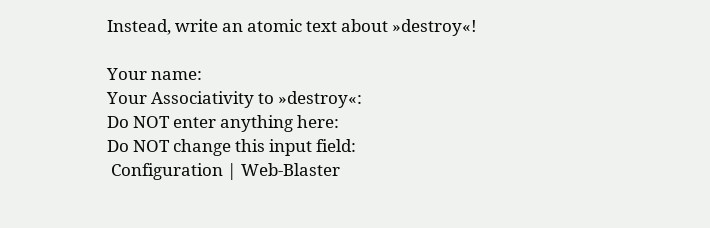Instead, write an atomic text about »destroy«!

Your name:
Your Associativity to »destroy«:
Do NOT enter anything here:
Do NOT change this input field:
 Configuration | Web-Blaster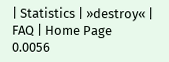| Statistics | »destroy« | FAQ | Home Page
0.0056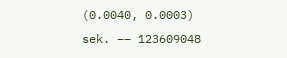(0.0040, 0.0003) sek. –– 123609048